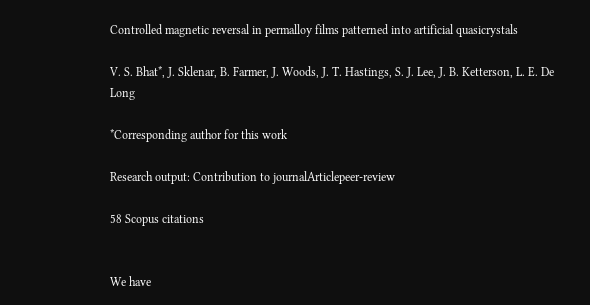Controlled magnetic reversal in permalloy films patterned into artificial quasicrystals

V. S. Bhat*, J. Sklenar, B. Farmer, J. Woods, J. T. Hastings, S. J. Lee, J. B. Ketterson, L. E. De Long

*Corresponding author for this work

Research output: Contribution to journalArticlepeer-review

58 Scopus citations


We have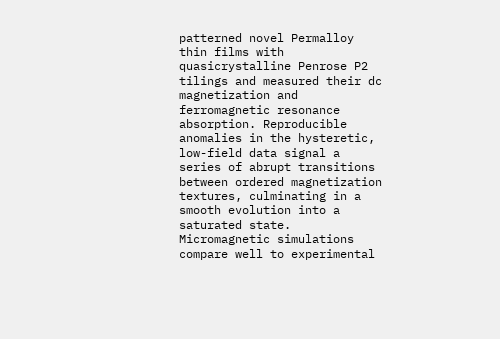patterned novel Permalloy thin films with quasicrystalline Penrose P2 tilings and measured their dc magnetization and ferromagnetic resonance absorption. Reproducible anomalies in the hysteretic, low-field data signal a series of abrupt transitions between ordered magnetization textures, culminating in a smooth evolution into a saturated state. Micromagnetic simulations compare well to experimental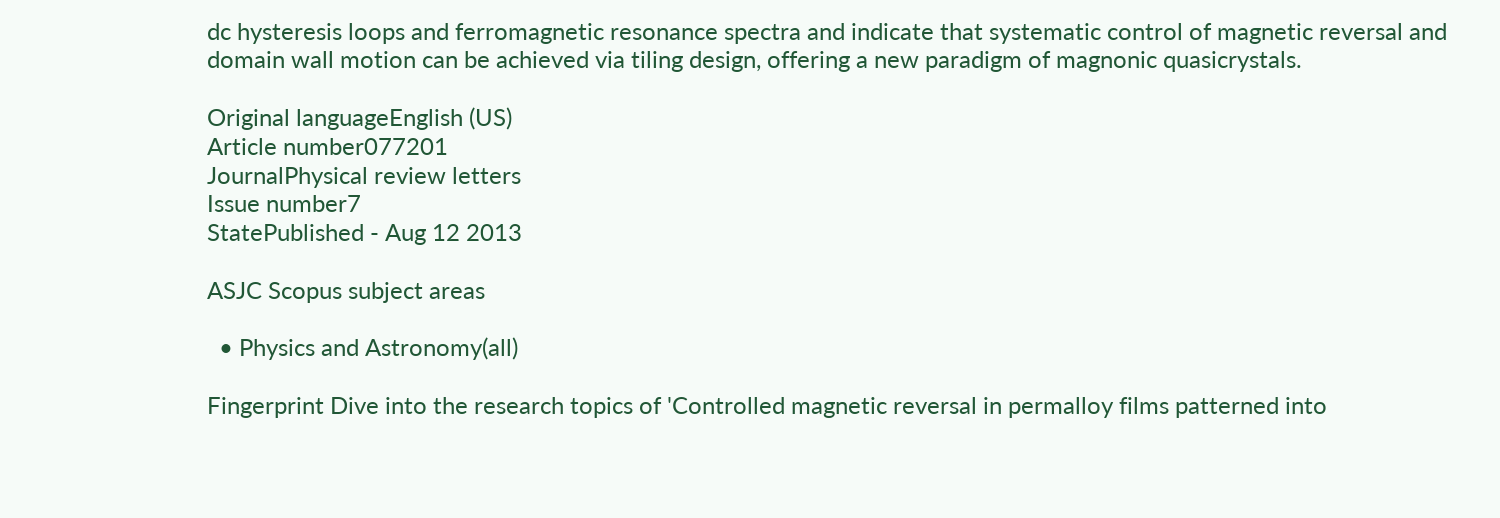dc hysteresis loops and ferromagnetic resonance spectra and indicate that systematic control of magnetic reversal and domain wall motion can be achieved via tiling design, offering a new paradigm of magnonic quasicrystals.

Original languageEnglish (US)
Article number077201
JournalPhysical review letters
Issue number7
StatePublished - Aug 12 2013

ASJC Scopus subject areas

  • Physics and Astronomy(all)

Fingerprint Dive into the research topics of 'Controlled magnetic reversal in permalloy films patterned into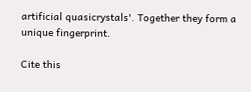artificial quasicrystals'. Together they form a unique fingerprint.

Cite this